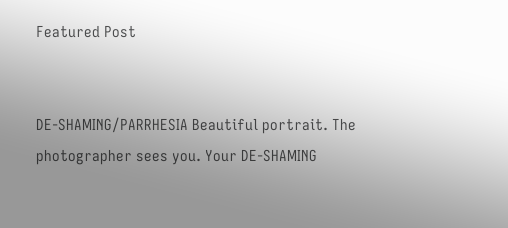Featured Post


DE-SHAMING/PARRHESIA Beautiful portrait. The photographer sees you. Your DE-SHAMING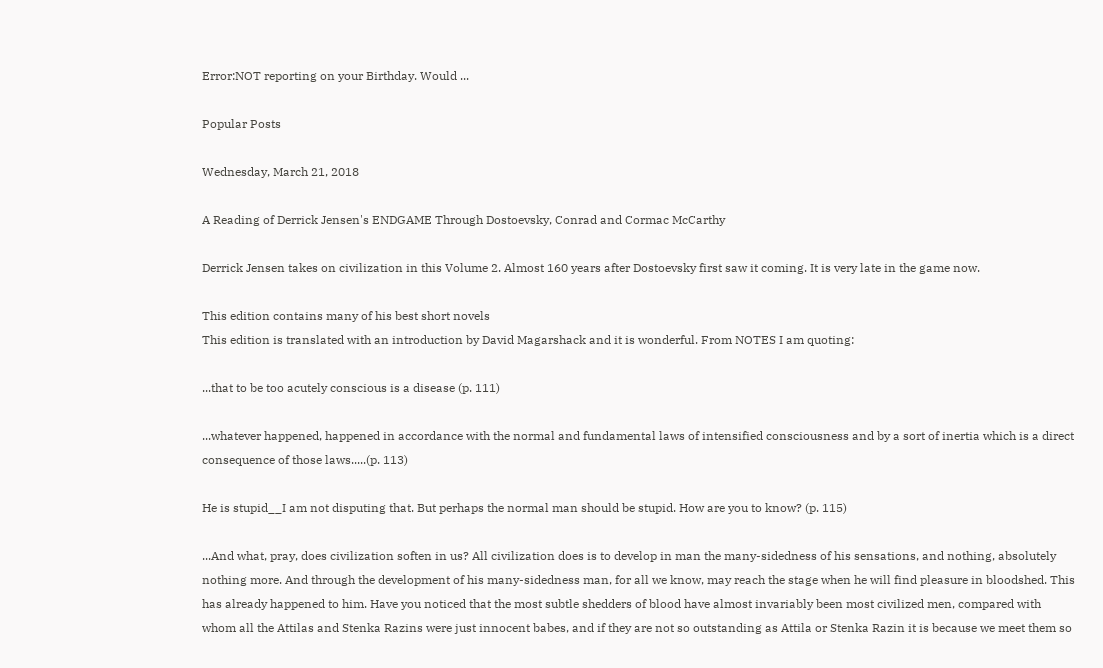Error:NOT reporting on your Birthday. Would ...

Popular Posts

Wednesday, March 21, 2018

A Reading of Derrick Jensen's ENDGAME Through Dostoevsky, Conrad and Cormac McCarthy

Derrick Jensen takes on civilization in this Volume 2. Almost 160 years after Dostoevsky first saw it coming. It is very late in the game now.

This edition contains many of his best short novels
This edition is translated with an introduction by David Magarshack and it is wonderful. From NOTES I am quoting:

...that to be too acutely conscious is a disease (p. 111)

...whatever happened, happened in accordance with the normal and fundamental laws of intensified consciousness and by a sort of inertia which is a direct consequence of those laws.....(p. 113)

He is stupid__I am not disputing that. But perhaps the normal man should be stupid. How are you to know? (p. 115)

...And what, pray, does civilization soften in us? All civilization does is to develop in man the many-sidedness of his sensations, and nothing, absolutely nothing more. And through the development of his many-sidedness man, for all we know, may reach the stage when he will find pleasure in bloodshed. This has already happened to him. Have you noticed that the most subtle shedders of blood have almost invariably been most civilized men, compared with whom all the Attilas and Stenka Razins were just innocent babes, and if they are not so outstanding as Attila or Stenka Razin it is because we meet them so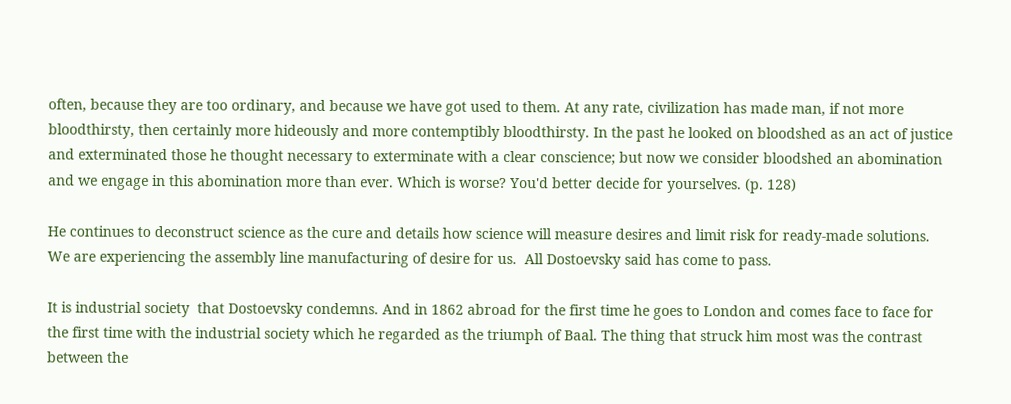often, because they are too ordinary, and because we have got used to them. At any rate, civilization has made man, if not more bloodthirsty, then certainly more hideously and more contemptibly bloodthirsty. In the past he looked on bloodshed as an act of justice and exterminated those he thought necessary to exterminate with a clear conscience; but now we consider bloodshed an abomination and we engage in this abomination more than ever. Which is worse? You'd better decide for yourselves. (p. 128)

He continues to deconstruct science as the cure and details how science will measure desires and limit risk for ready-made solutions. We are experiencing the assembly line manufacturing of desire for us.  All Dostoevsky said has come to pass.

It is industrial society  that Dostoevsky condemns. And in 1862 abroad for the first time he goes to London and comes face to face for the first time with the industrial society which he regarded as the triumph of Baal. The thing that struck him most was the contrast between the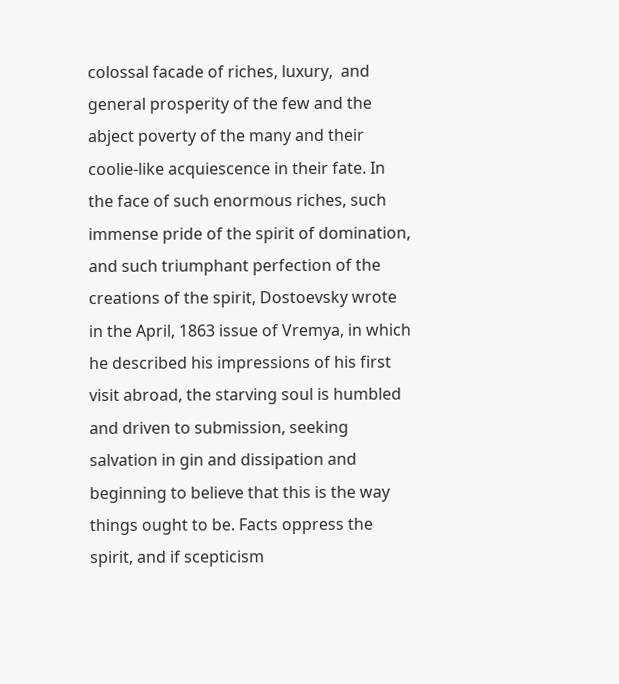colossal facade of riches, luxury,  and general prosperity of the few and the abject poverty of the many and their coolie-like acquiescence in their fate. In the face of such enormous riches, such immense pride of the spirit of domination, and such triumphant perfection of the creations of the spirit, Dostoevsky wrote in the April, 1863 issue of Vremya, in which he described his impressions of his first visit abroad, the starving soul is humbled and driven to submission, seeking salvation in gin and dissipation and beginning to believe that this is the way things ought to be. Facts oppress the spirit, and if scepticism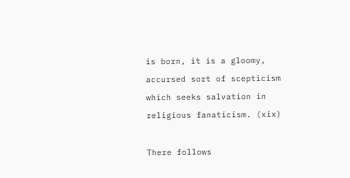is born, it is a gloomy, accursed sort of scepticism which seeks salvation in religious fanaticism. (xix)

There follows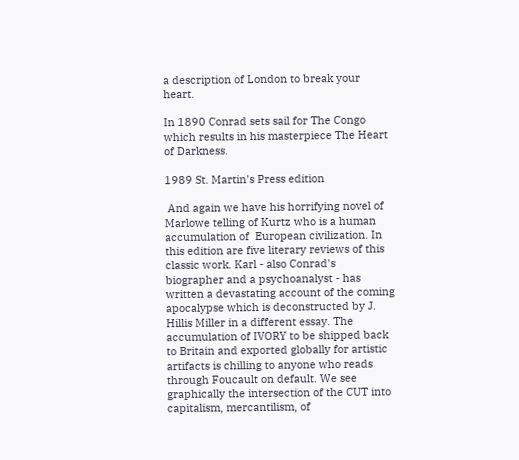a description of London to break your heart.

In 1890 Conrad sets sail for The Congo which results in his masterpiece The Heart of Darkness.

1989 St. Martin's Press edition

 And again we have his horrifying novel of Marlowe telling of Kurtz who is a human accumulation of  European civilization. In this edition are five literary reviews of this classic work. Karl - also Conrad's biographer and a psychoanalyst - has written a devastating account of the coming apocalypse which is deconstructed by J. Hillis Miller in a different essay. The accumulation of IVORY to be shipped back to Britain and exported globally for artistic artifacts is chilling to anyone who reads through Foucault on default. We see graphically the intersection of the CUT into capitalism, mercantilism, of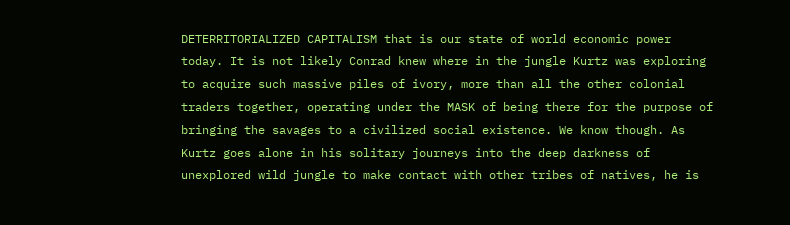DETERRITORIALIZED CAPITALISM that is our state of world economic power today. It is not likely Conrad knew where in the jungle Kurtz was exploring to acquire such massive piles of ivory, more than all the other colonial traders together, operating under the MASK of being there for the purpose of bringing the savages to a civilized social existence. We know though. As Kurtz goes alone in his solitary journeys into the deep darkness of unexplored wild jungle to make contact with other tribes of natives, he is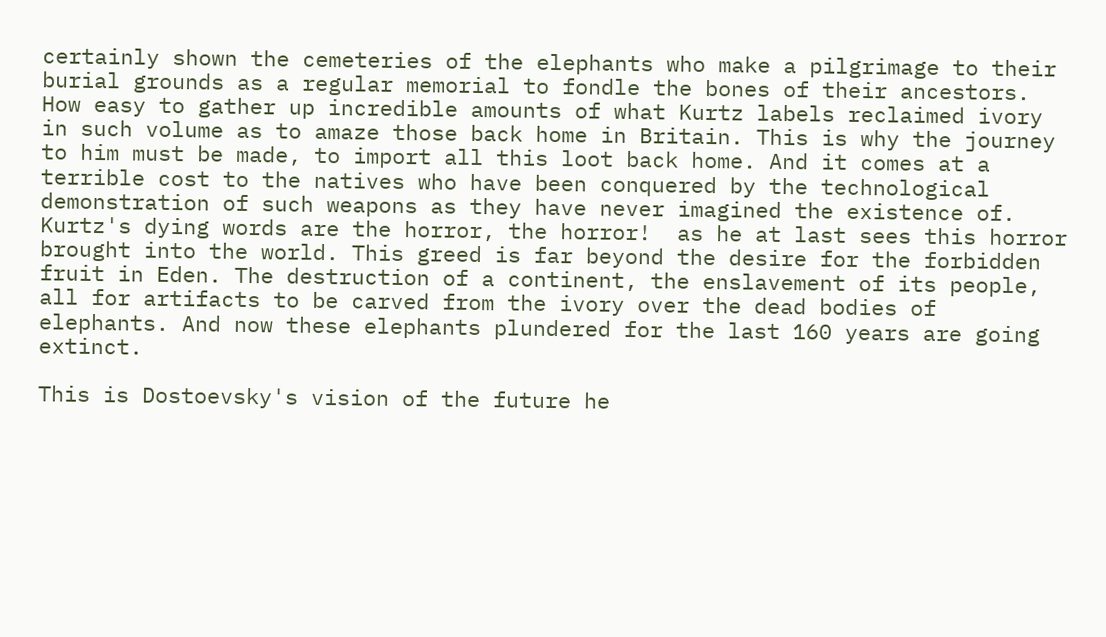certainly shown the cemeteries of the elephants who make a pilgrimage to their burial grounds as a regular memorial to fondle the bones of their ancestors. How easy to gather up incredible amounts of what Kurtz labels reclaimed ivory in such volume as to amaze those back home in Britain. This is why the journey to him must be made, to import all this loot back home. And it comes at a terrible cost to the natives who have been conquered by the technological demonstration of such weapons as they have never imagined the existence of. Kurtz's dying words are the horror, the horror!  as he at last sees this horror brought into the world. This greed is far beyond the desire for the forbidden fruit in Eden. The destruction of a continent, the enslavement of its people, all for artifacts to be carved from the ivory over the dead bodies of elephants. And now these elephants plundered for the last 160 years are going extinct.

This is Dostoevsky's vision of the future he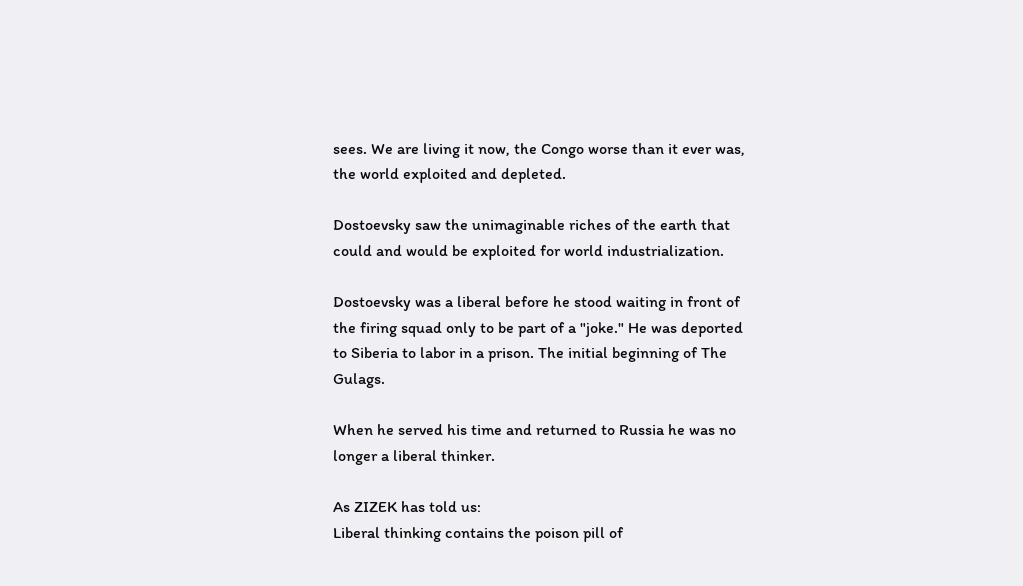sees. We are living it now, the Congo worse than it ever was, the world exploited and depleted.

Dostoevsky saw the unimaginable riches of the earth that could and would be exploited for world industrialization.

Dostoevsky was a liberal before he stood waiting in front of the firing squad only to be part of a "joke." He was deported to Siberia to labor in a prison. The initial beginning of The Gulags.

When he served his time and returned to Russia he was no longer a liberal thinker.

As ZIZEK has told us:
Liberal thinking contains the poison pill of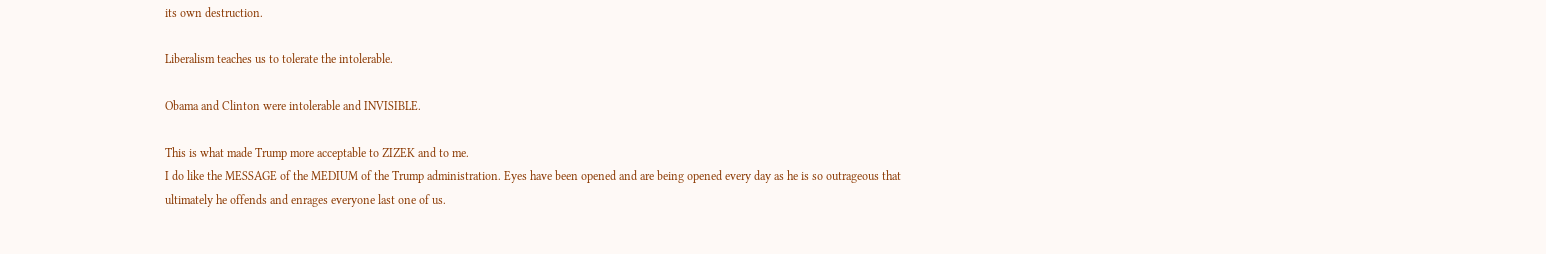its own destruction.

Liberalism teaches us to tolerate the intolerable.

Obama and Clinton were intolerable and INVISIBLE.

This is what made Trump more acceptable to ZIZEK and to me.
I do like the MESSAGE of the MEDIUM of the Trump administration. Eyes have been opened and are being opened every day as he is so outrageous that ultimately he offends and enrages everyone last one of us.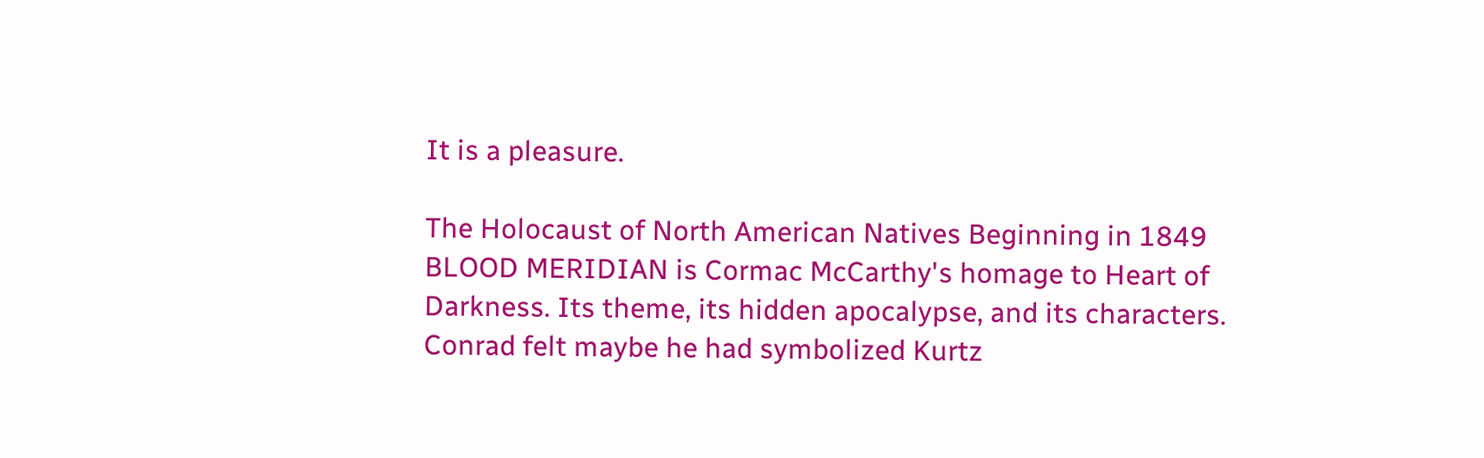It is a pleasure.

The Holocaust of North American Natives Beginning in 1849
BLOOD MERIDIAN is Cormac McCarthy's homage to Heart of Darkness. Its theme, its hidden apocalypse, and its characters. Conrad felt maybe he had symbolized Kurtz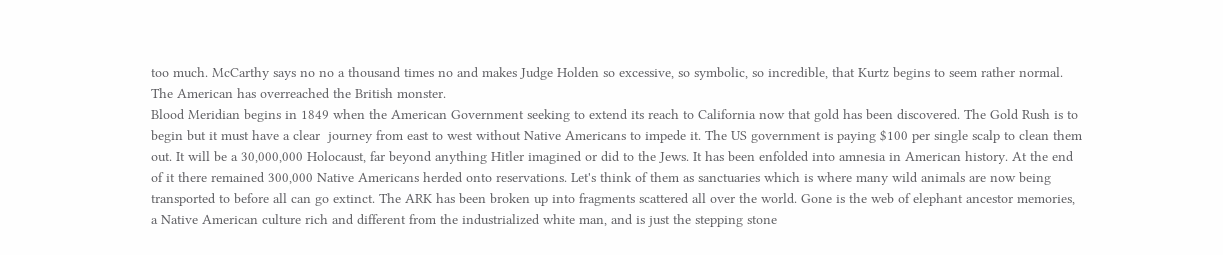too much. McCarthy says no no a thousand times no and makes Judge Holden so excessive, so symbolic, so incredible, that Kurtz begins to seem rather normal.
The American has overreached the British monster.
Blood Meridian begins in 1849 when the American Government seeking to extend its reach to California now that gold has been discovered. The Gold Rush is to begin but it must have a clear  journey from east to west without Native Americans to impede it. The US government is paying $100 per single scalp to clean them out. It will be a 30,000,000 Holocaust, far beyond anything Hitler imagined or did to the Jews. It has been enfolded into amnesia in American history. At the end of it there remained 300,000 Native Americans herded onto reservations. Let's think of them as sanctuaries which is where many wild animals are now being transported to before all can go extinct. The ARK has been broken up into fragments scattered all over the world. Gone is the web of elephant ancestor memories, a Native American culture rich and different from the industrialized white man, and is just the stepping stone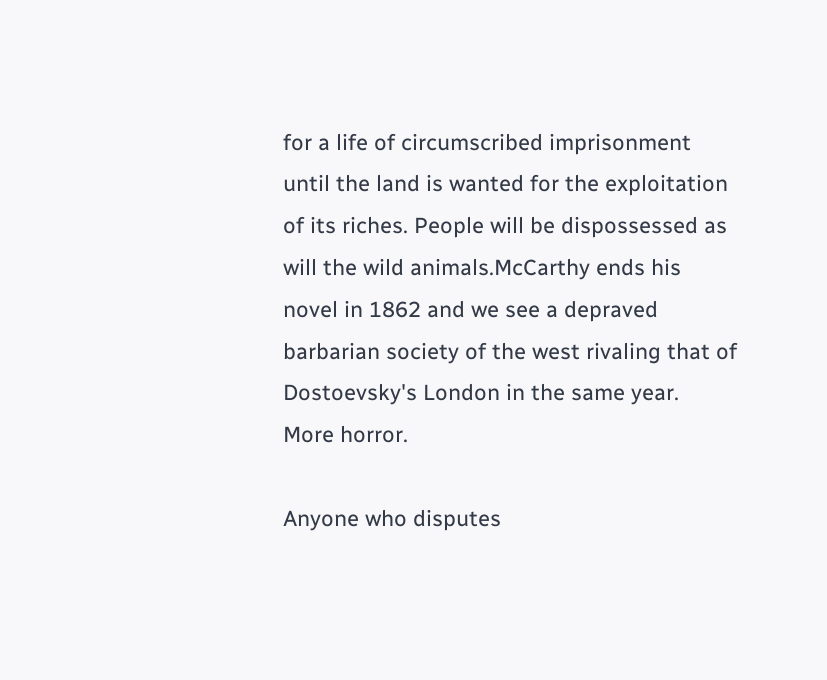for a life of circumscribed imprisonment until the land is wanted for the exploitation of its riches. People will be dispossessed as will the wild animals.McCarthy ends his novel in 1862 and we see a depraved barbarian society of the west rivaling that of Dostoevsky's London in the same year.
More horror.

Anyone who disputes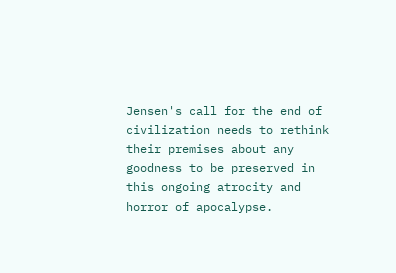Jensen's call for the end of civilization needs to rethink their premises about any goodness to be preserved in this ongoing atrocity and horror of apocalypse.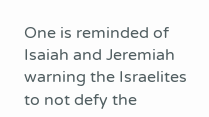One is reminded of Isaiah and Jeremiah warning the Israelites to not defy the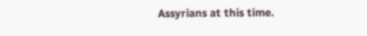Assyrians at this time.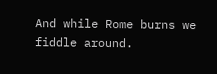And while Rome burns we fiddle around.